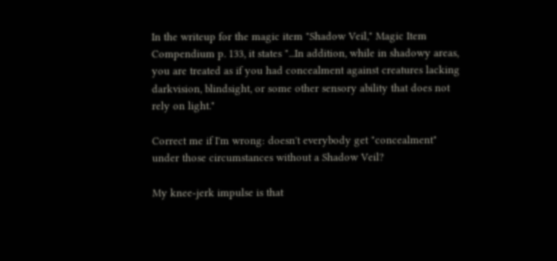In the writeup for the magic item "Shadow Veil," Magic Item Compendium p. 133, it states "...In addition, while in shadowy areas, you are treated as if you had concealment against creatures lacking darkvision, blindsight, or some other sensory ability that does not rely on light."

Correct me if I'm wrong: doesn't everybody get "concealment" under those circumstances without a Shadow Veil?

My knee-jerk impulse is that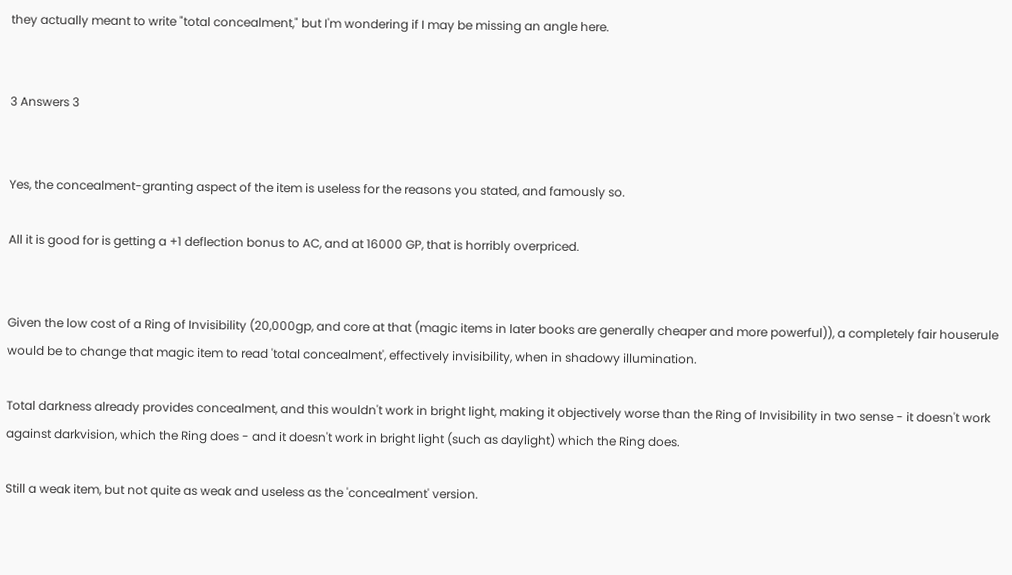they actually meant to write "total concealment," but I'm wondering if I may be missing an angle here.


3 Answers 3


Yes, the concealment-granting aspect of the item is useless for the reasons you stated, and famously so.

All it is good for is getting a +1 deflection bonus to AC, and at 16000 GP, that is horribly overpriced.


Given the low cost of a Ring of Invisibility (20,000gp, and core at that (magic items in later books are generally cheaper and more powerful)), a completely fair houserule would be to change that magic item to read 'total concealment', effectively invisibility, when in shadowy illumination.

Total darkness already provides concealment, and this wouldn't work in bright light, making it objectively worse than the Ring of Invisibility in two sense - it doesn't work against darkvision, which the Ring does - and it doesn't work in bright light (such as daylight) which the Ring does.

Still a weak item, but not quite as weak and useless as the 'concealment' version.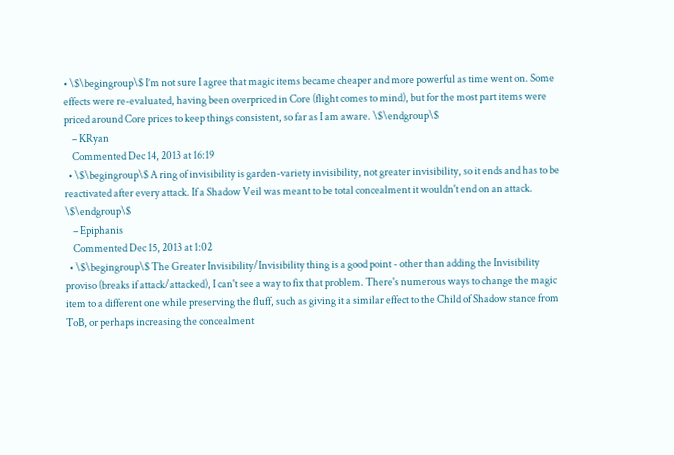• \$\begingroup\$ I’m not sure I agree that magic items became cheaper and more powerful as time went on. Some effects were re-evaluated, having been overpriced in Core (flight comes to mind), but for the most part items were priced around Core prices to keep things consistent, so far as I am aware. \$\endgroup\$
    – KRyan
    Commented Dec 14, 2013 at 16:19
  • \$\begingroup\$ A ring of invisibility is garden-variety invisibility, not greater invisibility, so it ends and has to be reactivated after every attack. If a Shadow Veil was meant to be total concealment it wouldn't end on an attack. \$\endgroup\$
    – Epiphanis
    Commented Dec 15, 2013 at 1:02
  • \$\begingroup\$ The Greater Invisibility/Invisibility thing is a good point - other than adding the Invisibility proviso (breaks if attack/attacked), I can't see a way to fix that problem. There's numerous ways to change the magic item to a different one while preserving the fluff, such as giving it a similar effect to the Child of Shadow stance from ToB, or perhaps increasing the concealment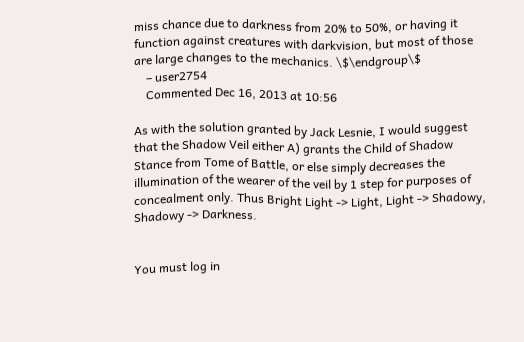miss chance due to darkness from 20% to 50%, or having it function against creatures with darkvision, but most of those are large changes to the mechanics. \$\endgroup\$
    – user2754
    Commented Dec 16, 2013 at 10:56

As with the solution granted by Jack Lesnie, I would suggest that the Shadow Veil either A) grants the Child of Shadow Stance from Tome of Battle, or else simply decreases the illumination of the wearer of the veil by 1 step for purposes of concealment only. Thus Bright Light -> Light, Light -> Shadowy, Shadowy -> Darkness.


You must log in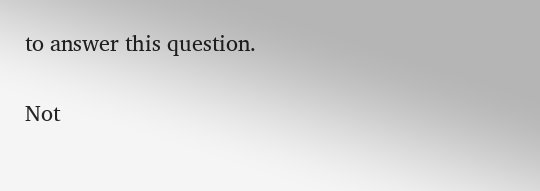to answer this question.

Not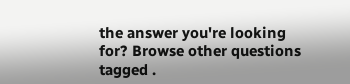the answer you're looking for? Browse other questions tagged .